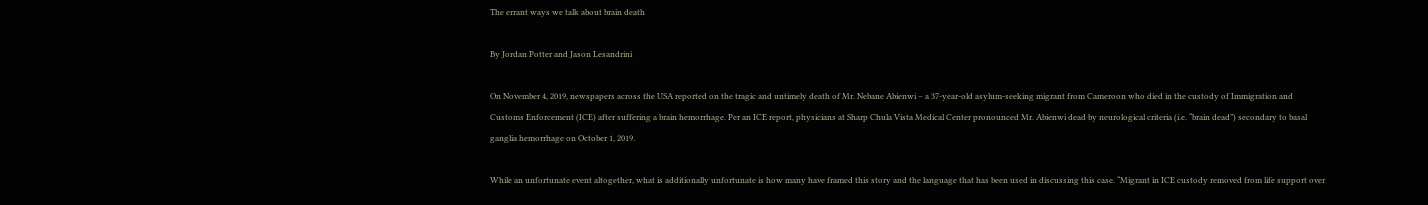The errant ways we talk about brain death

By Jordan Potter and Jason Lesandrini

On November 4, 2019, newspapers across the USA reported on the tragic and untimely death of Mr. Nebane Abienwi – a 37-year-old asylum-seeking migrant from Cameroon who died in the custody of Immigration and Customs Enforcement (ICE) after suffering a brain hemorrhage. Per an ICE report, physicians at Sharp Chula Vista Medical Center pronounced Mr. Abienwi dead by neurological criteria (i.e. “brain dead”) secondary to basal ganglia hemorrhage on October 1, 2019.

While an unfortunate event altogether, what is additionally unfortunate is how many have framed this story and the language that has been used in discussing this case. “Migrant in ICE custody removed from life support over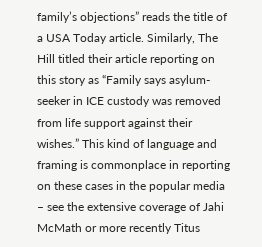family’s objections” reads the title of a USA Today article. Similarly, The Hill titled their article reporting on this story as “Family says asylum-seeker in ICE custody was removed from life support against their wishes.” This kind of language and framing is commonplace in reporting on these cases in the popular media – see the extensive coverage of Jahi McMath or more recently Titus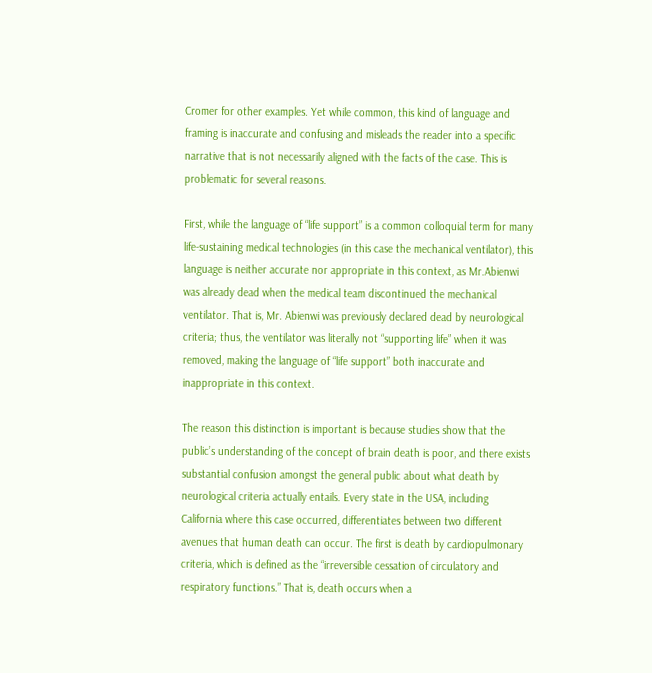Cromer for other examples. Yet while common, this kind of language and framing is inaccurate and confusing and misleads the reader into a specific narrative that is not necessarily aligned with the facts of the case. This is problematic for several reasons.

First, while the language of “life support” is a common colloquial term for many life-sustaining medical technologies (in this case the mechanical ventilator), this language is neither accurate nor appropriate in this context, as Mr.Abienwi was already dead when the medical team discontinued the mechanical ventilator. That is, Mr. Abienwi was previously declared dead by neurological criteria; thus, the ventilator was literally not “supporting life” when it was removed, making the language of “life support” both inaccurate and inappropriate in this context.

The reason this distinction is important is because studies show that the public’s understanding of the concept of brain death is poor, and there exists substantial confusion amongst the general public about what death by neurological criteria actually entails. Every state in the USA, including California where this case occurred, differentiates between two different avenues that human death can occur. The first is death by cardiopulmonary criteria, which is defined as the “irreversible cessation of circulatory and respiratory functions.” That is, death occurs when a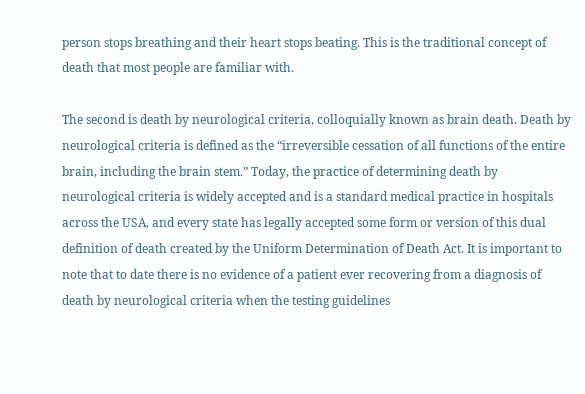person stops breathing and their heart stops beating. This is the traditional concept of death that most people are familiar with.

The second is death by neurological criteria, colloquially known as brain death. Death by neurological criteria is defined as the “irreversible cessation of all functions of the entire brain, including the brain stem.” Today, the practice of determining death by neurological criteria is widely accepted and is a standard medical practice in hospitals across the USA, and every state has legally accepted some form or version of this dual definition of death created by the Uniform Determination of Death Act. It is important to note that to date there is no evidence of a patient ever recovering from a diagnosis of death by neurological criteria when the testing guidelines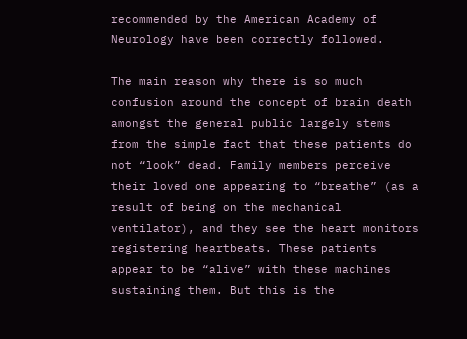recommended by the American Academy of Neurology have been correctly followed.

The main reason why there is so much confusion around the concept of brain death amongst the general public largely stems from the simple fact that these patients do not “look” dead. Family members perceive their loved one appearing to “breathe” (as a result of being on the mechanical ventilator), and they see the heart monitors registering heartbeats. These patients appear to be “alive” with these machines sustaining them. But this is the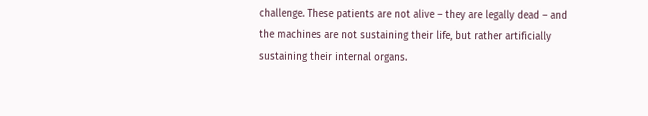challenge. These patients are not alive – they are legally dead – and the machines are not sustaining their life, but rather artificially sustaining their internal organs.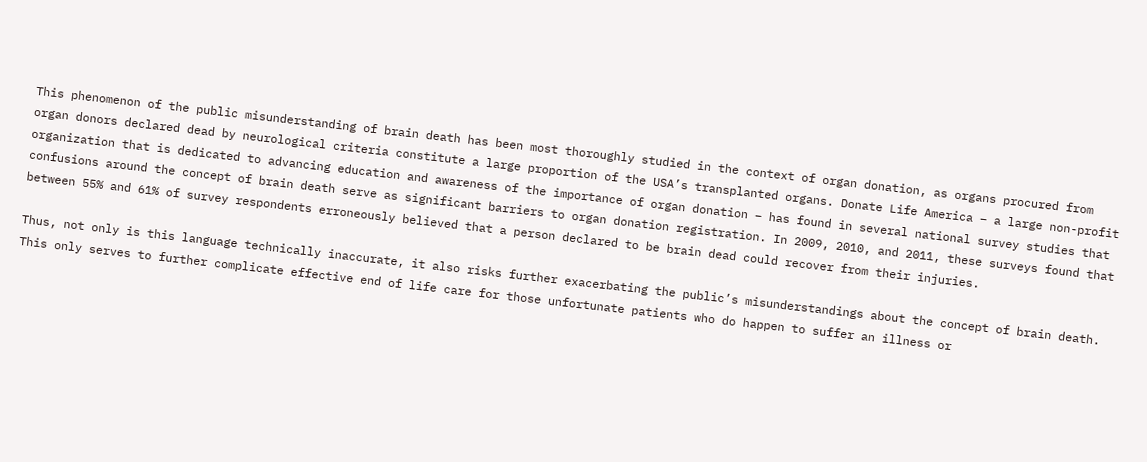This phenomenon of the public misunderstanding of brain death has been most thoroughly studied in the context of organ donation, as organs procured from organ donors declared dead by neurological criteria constitute a large proportion of the USA’s transplanted organs. Donate Life America – a large non-profit organization that is dedicated to advancing education and awareness of the importance of organ donation – has found in several national survey studies that confusions around the concept of brain death serve as significant barriers to organ donation registration. In 2009, 2010, and 2011, these surveys found that between 55% and 61% of survey respondents erroneously believed that a person declared to be brain dead could recover from their injuries.

Thus, not only is this language technically inaccurate, it also risks further exacerbating the public’s misunderstandings about the concept of brain death. This only serves to further complicate effective end of life care for those unfortunate patients who do happen to suffer an illness or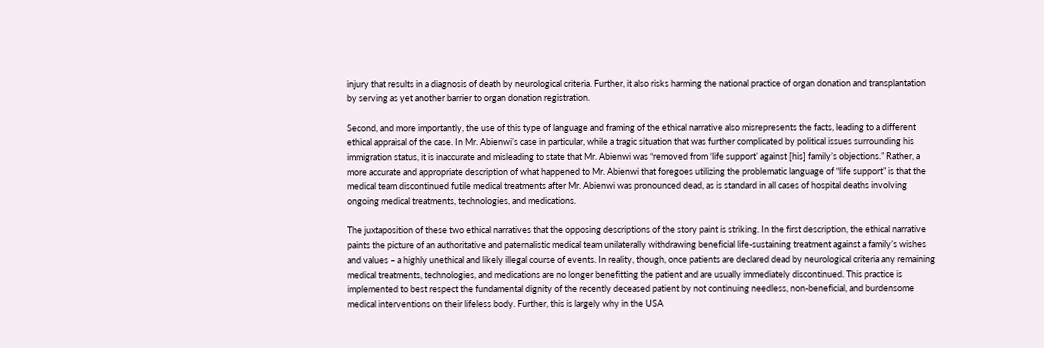injury that results in a diagnosis of death by neurological criteria. Further, it also risks harming the national practice of organ donation and transplantation by serving as yet another barrier to organ donation registration.

Second, and more importantly, the use of this type of language and framing of the ethical narrative also misrepresents the facts, leading to a different ethical appraisal of the case. In Mr. Abienwi’s case in particular, while a tragic situation that was further complicated by political issues surrounding his immigration status, it is inaccurate and misleading to state that Mr. Abienwi was “removed from ‘life support’ against [his] family’s objections.” Rather, a more accurate and appropriate description of what happened to Mr. Abienwi that foregoes utilizing the problematic language of “life support” is that the medical team discontinued futile medical treatments after Mr. Abienwi was pronounced dead, as is standard in all cases of hospital deaths involving ongoing medical treatments, technologies, and medications.

The juxtaposition of these two ethical narratives that the opposing descriptions of the story paint is striking. In the first description, the ethical narrative paints the picture of an authoritative and paternalistic medical team unilaterally withdrawing beneficial life-sustaining treatment against a family’s wishes and values – a highly unethical and likely illegal course of events. In reality, though, once patients are declared dead by neurological criteria any remaining medical treatments, technologies, and medications are no longer benefitting the patient and are usually immediately discontinued. This practice is implemented to best respect the fundamental dignity of the recently deceased patient by not continuing needless, non-beneficial, and burdensome medical interventions on their lifeless body. Further, this is largely why in the USA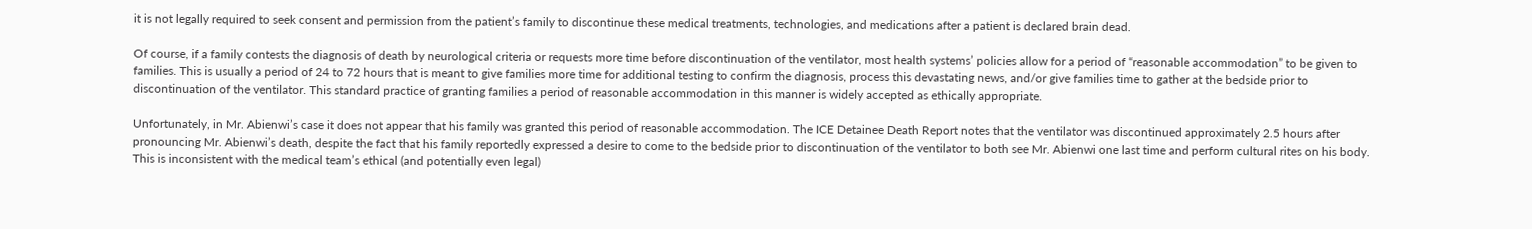it is not legally required to seek consent and permission from the patient’s family to discontinue these medical treatments, technologies, and medications after a patient is declared brain dead.

Of course, if a family contests the diagnosis of death by neurological criteria or requests more time before discontinuation of the ventilator, most health systems’ policies allow for a period of “reasonable accommodation” to be given to families. This is usually a period of 24 to 72 hours that is meant to give families more time for additional testing to confirm the diagnosis, process this devastating news, and/or give families time to gather at the bedside prior to discontinuation of the ventilator. This standard practice of granting families a period of reasonable accommodation in this manner is widely accepted as ethically appropriate.

Unfortunately, in Mr. Abienwi’s case it does not appear that his family was granted this period of reasonable accommodation. The ICE Detainee Death Report notes that the ventilator was discontinued approximately 2.5 hours after pronouncing Mr. Abienwi’s death, despite the fact that his family reportedly expressed a desire to come to the bedside prior to discontinuation of the ventilator to both see Mr. Abienwi one last time and perform cultural rites on his body. This is inconsistent with the medical team’s ethical (and potentially even legal)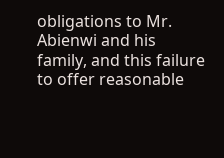obligations to Mr. Abienwi and his family, and this failure to offer reasonable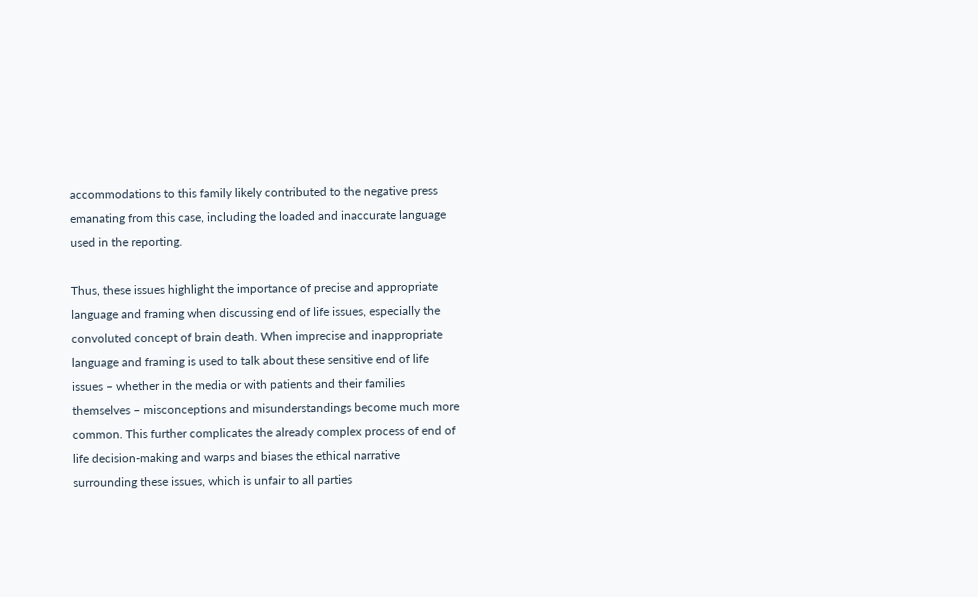accommodations to this family likely contributed to the negative press emanating from this case, including the loaded and inaccurate language used in the reporting.

Thus, these issues highlight the importance of precise and appropriate language and framing when discussing end of life issues, especially the convoluted concept of brain death. When imprecise and inappropriate language and framing is used to talk about these sensitive end of life issues – whether in the media or with patients and their families themselves – misconceptions and misunderstandings become much more common. This further complicates the already complex process of end of life decision-making and warps and biases the ethical narrative surrounding these issues, which is unfair to all parties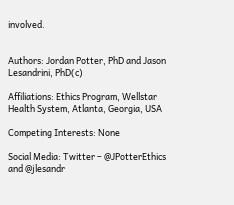involved.


Authors: Jordan Potter, PhD and Jason Lesandrini, PhD(c)

Affiliations: Ethics Program, Wellstar Health System, Atlanta, Georgia, USA

Competing Interests: None

Social Media: Twitter – @JPotterEthics and @jlesandr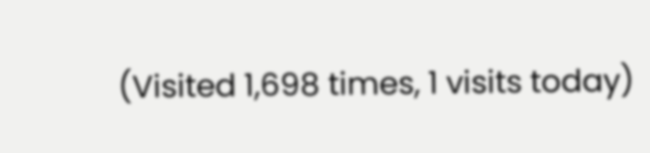(Visited 1,698 times, 1 visits today)